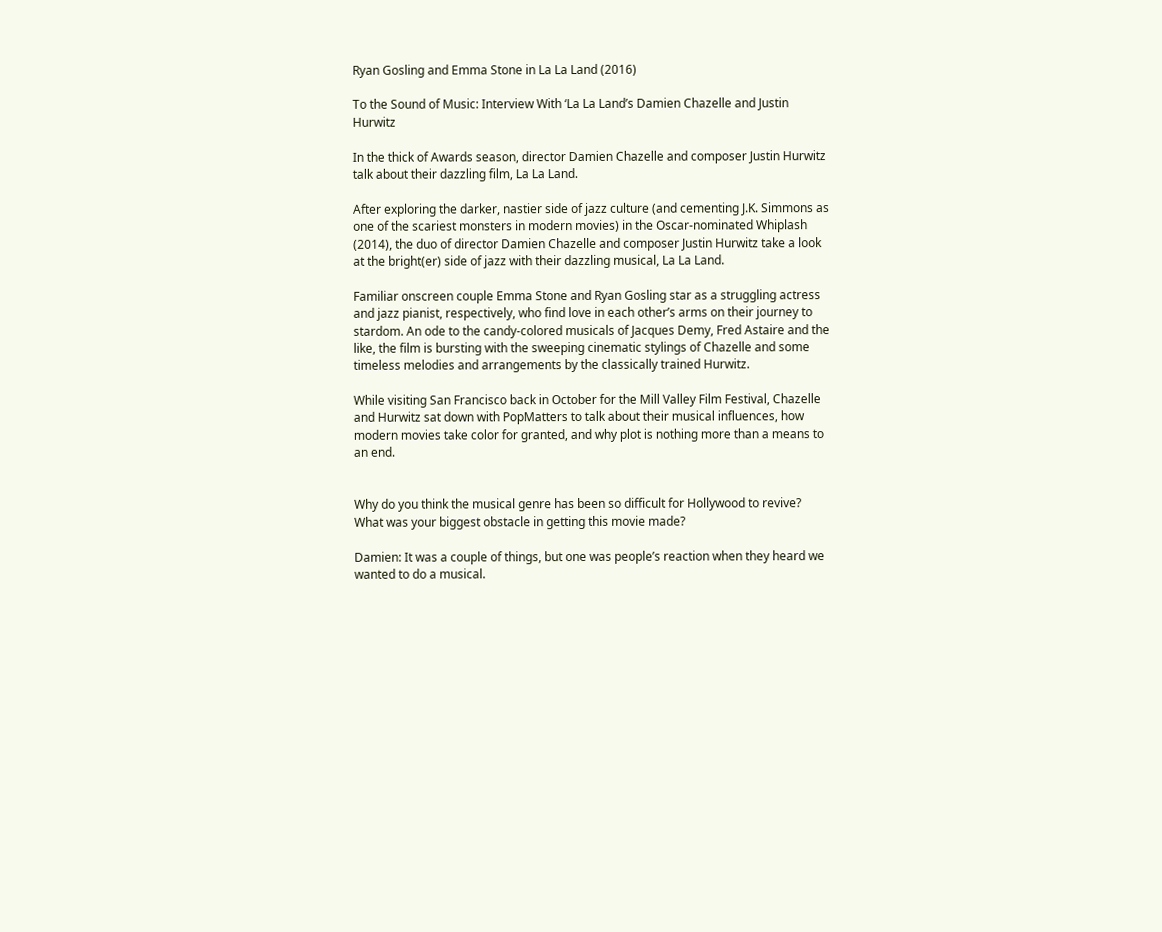Ryan Gosling and Emma Stone in La La Land (2016)

To the Sound of Music: Interview With ‘La La Land’s Damien Chazelle and Justin Hurwitz

In the thick of Awards season, director Damien Chazelle and composer Justin Hurwitz talk about their dazzling film, La La Land.

After exploring the darker, nastier side of jazz culture (and cementing J.K. Simmons as one of the scariest monsters in modern movies) in the Oscar-nominated Whiplash (2014), the duo of director Damien Chazelle and composer Justin Hurwitz take a look at the bright(er) side of jazz with their dazzling musical, La La Land.

Familiar onscreen couple Emma Stone and Ryan Gosling star as a struggling actress and jazz pianist, respectively, who find love in each other’s arms on their journey to stardom. An ode to the candy-colored musicals of Jacques Demy, Fred Astaire and the like, the film is bursting with the sweeping cinematic stylings of Chazelle and some timeless melodies and arrangements by the classically trained Hurwitz.

While visiting San Francisco back in October for the Mill Valley Film Festival, Chazelle and Hurwitz sat down with PopMatters to talk about their musical influences, how modern movies take color for granted, and why plot is nothing more than a means to an end.


Why do you think the musical genre has been so difficult for Hollywood to revive? What was your biggest obstacle in getting this movie made?

Damien: It was a couple of things, but one was people’s reaction when they heard we wanted to do a musical.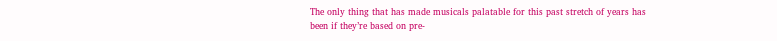The only thing that has made musicals palatable for this past stretch of years has been if they’re based on pre-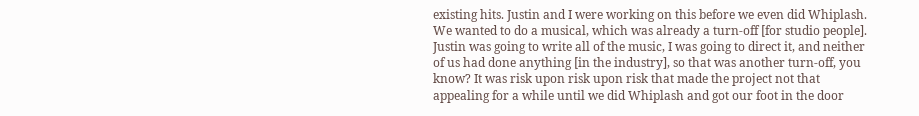existing hits. Justin and I were working on this before we even did Whiplash. We wanted to do a musical, which was already a turn-off [for studio people]. Justin was going to write all of the music, I was going to direct it, and neither of us had done anything [in the industry], so that was another turn-off, you know? It was risk upon risk upon risk that made the project not that appealing for a while until we did Whiplash and got our foot in the door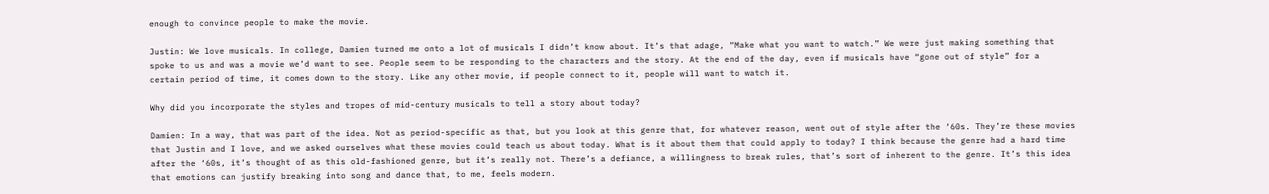enough to convince people to make the movie.

Justin: We love musicals. In college, Damien turned me onto a lot of musicals I didn’t know about. It’s that adage, “Make what you want to watch.” We were just making something that spoke to us and was a movie we’d want to see. People seem to be responding to the characters and the story. At the end of the day, even if musicals have “gone out of style” for a certain period of time, it comes down to the story. Like any other movie, if people connect to it, people will want to watch it.

Why did you incorporate the styles and tropes of mid-century musicals to tell a story about today?

Damien: In a way, that was part of the idea. Not as period-specific as that, but you look at this genre that, for whatever reason, went out of style after the ‘60s. They’re these movies that Justin and I love, and we asked ourselves what these movies could teach us about today. What is it about them that could apply to today? I think because the genre had a hard time after the ‘60s, it’s thought of as this old-fashioned genre, but it’s really not. There’s a defiance, a willingness to break rules, that’s sort of inherent to the genre. It’s this idea that emotions can justify breaking into song and dance that, to me, feels modern.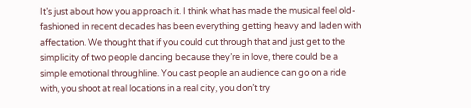It’s just about how you approach it. I think what has made the musical feel old-fashioned in recent decades has been everything getting heavy and laden with affectation. We thought that if you could cut through that and just get to the simplicity of two people dancing because they’re in love, there could be a simple emotional throughline. You cast people an audience can go on a ride with, you shoot at real locations in a real city, you don’t try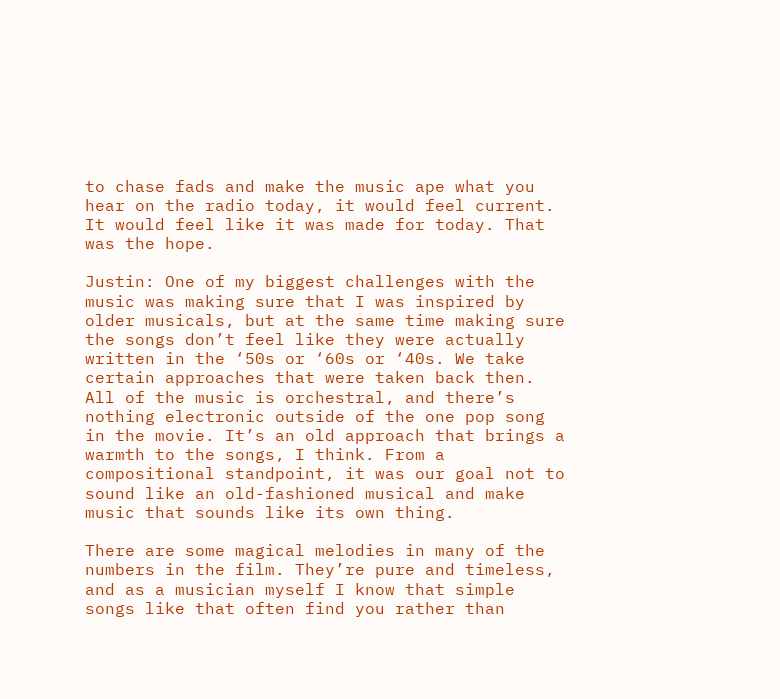to chase fads and make the music ape what you hear on the radio today, it would feel current. It would feel like it was made for today. That was the hope.

Justin: One of my biggest challenges with the music was making sure that I was inspired by older musicals, but at the same time making sure the songs don’t feel like they were actually written in the ‘50s or ‘60s or ‘40s. We take certain approaches that were taken back then. All of the music is orchestral, and there’s nothing electronic outside of the one pop song in the movie. It’s an old approach that brings a warmth to the songs, I think. From a compositional standpoint, it was our goal not to sound like an old-fashioned musical and make music that sounds like its own thing.

There are some magical melodies in many of the numbers in the film. They’re pure and timeless, and as a musician myself I know that simple songs like that often find you rather than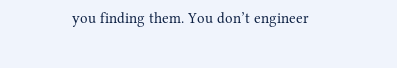you finding them. You don’t engineer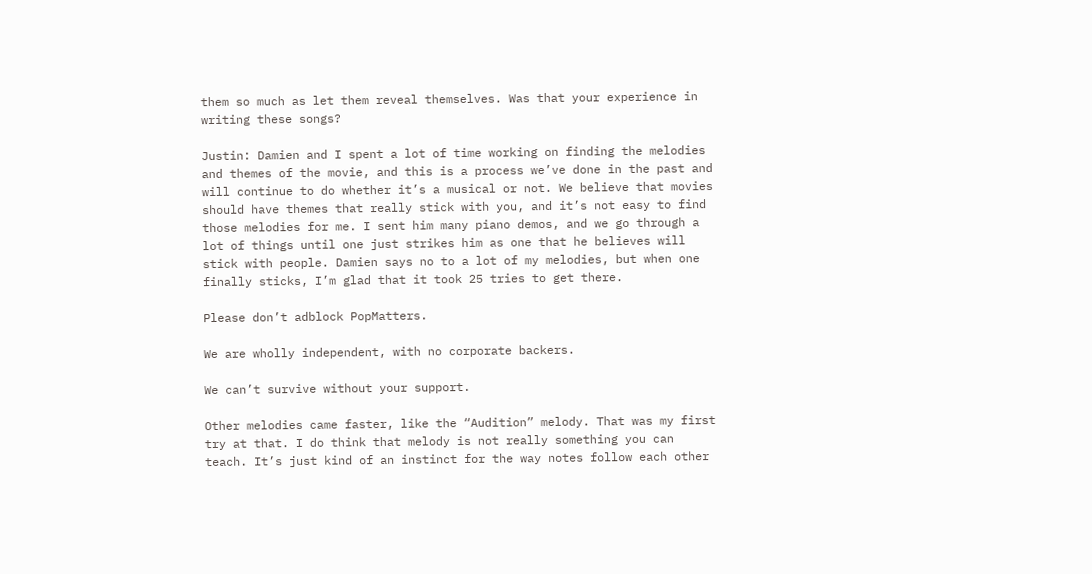them so much as let them reveal themselves. Was that your experience in writing these songs?

Justin: Damien and I spent a lot of time working on finding the melodies and themes of the movie, and this is a process we’ve done in the past and will continue to do whether it’s a musical or not. We believe that movies should have themes that really stick with you, and it’s not easy to find those melodies for me. I sent him many piano demos, and we go through a lot of things until one just strikes him as one that he believes will stick with people. Damien says no to a lot of my melodies, but when one finally sticks, I’m glad that it took 25 tries to get there.

Please don’t adblock PopMatters.

We are wholly independent, with no corporate backers.

We can’t survive without your support.

Other melodies came faster, like the “Audition” melody. That was my first try at that. I do think that melody is not really something you can teach. It’s just kind of an instinct for the way notes follow each other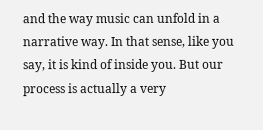and the way music can unfold in a narrative way. In that sense, like you say, it is kind of inside you. But our process is actually a very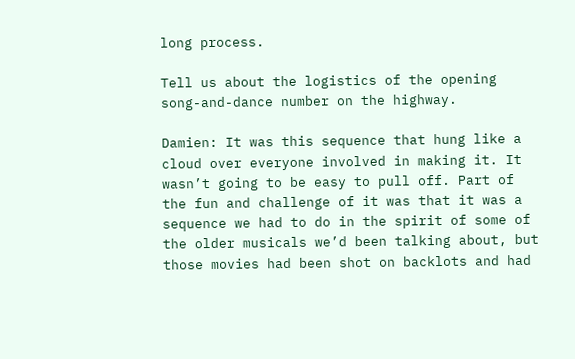long process.

Tell us about the logistics of the opening song-and-dance number on the highway.

Damien: It was this sequence that hung like a cloud over everyone involved in making it. It wasn’t going to be easy to pull off. Part of the fun and challenge of it was that it was a sequence we had to do in the spirit of some of the older musicals we’d been talking about, but those movies had been shot on backlots and had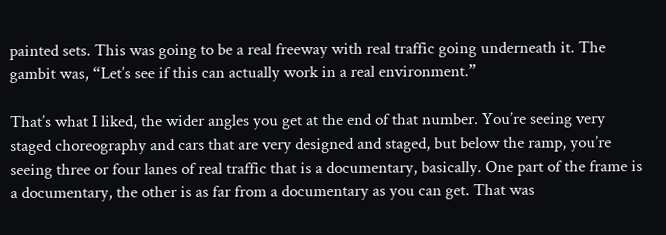painted sets. This was going to be a real freeway with real traffic going underneath it. The gambit was, “Let’s see if this can actually work in a real environment.”

That’s what I liked, the wider angles you get at the end of that number. You’re seeing very staged choreography and cars that are very designed and staged, but below the ramp, you’re seeing three or four lanes of real traffic that is a documentary, basically. One part of the frame is a documentary, the other is as far from a documentary as you can get. That was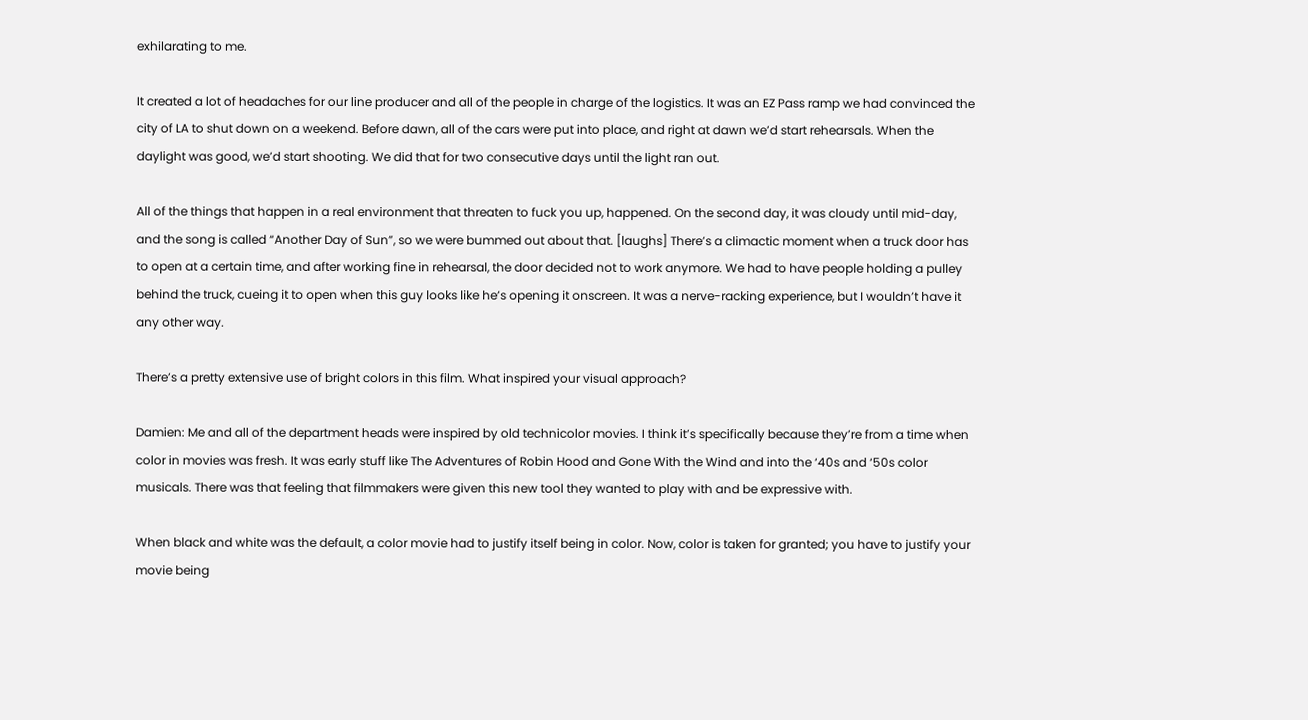exhilarating to me.

It created a lot of headaches for our line producer and all of the people in charge of the logistics. It was an EZ Pass ramp we had convinced the city of LA to shut down on a weekend. Before dawn, all of the cars were put into place, and right at dawn we’d start rehearsals. When the daylight was good, we’d start shooting. We did that for two consecutive days until the light ran out.

All of the things that happen in a real environment that threaten to fuck you up, happened. On the second day, it was cloudy until mid-day, and the song is called “Another Day of Sun”, so we were bummed out about that. [laughs] There’s a climactic moment when a truck door has to open at a certain time, and after working fine in rehearsal, the door decided not to work anymore. We had to have people holding a pulley behind the truck, cueing it to open when this guy looks like he’s opening it onscreen. It was a nerve-racking experience, but I wouldn’t have it any other way.

There’s a pretty extensive use of bright colors in this film. What inspired your visual approach?

Damien: Me and all of the department heads were inspired by old technicolor movies. I think it’s specifically because they’re from a time when color in movies was fresh. It was early stuff like The Adventures of Robin Hood and Gone With the Wind and into the ‘40s and ‘50s color musicals. There was that feeling that filmmakers were given this new tool they wanted to play with and be expressive with.

When black and white was the default, a color movie had to justify itself being in color. Now, color is taken for granted; you have to justify your movie being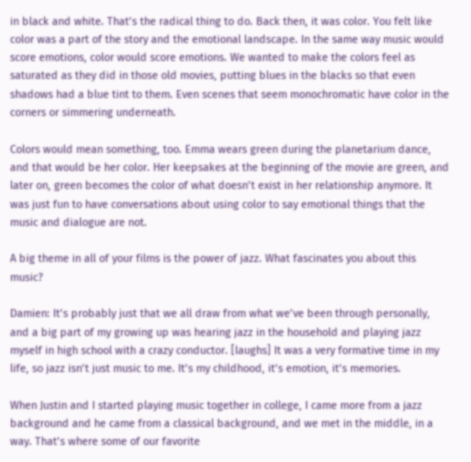in black and white. That’s the radical thing to do. Back then, it was color. You felt like color was a part of the story and the emotional landscape. In the same way music would score emotions, color would score emotions. We wanted to make the colors feel as saturated as they did in those old movies, putting blues in the blacks so that even shadows had a blue tint to them. Even scenes that seem monochromatic have color in the corners or simmering underneath.

Colors would mean something, too. Emma wears green during the planetarium dance, and that would be her color. Her keepsakes at the beginning of the movie are green, and later on, green becomes the color of what doesn’t exist in her relationship anymore. It was just fun to have conversations about using color to say emotional things that the music and dialogue are not.

A big theme in all of your films is the power of jazz. What fascinates you about this music?

Damien: It’s probably just that we all draw from what we’ve been through personally, and a big part of my growing up was hearing jazz in the household and playing jazz myself in high school with a crazy conductor. [laughs] It was a very formative time in my life, so jazz isn’t just music to me. It’s my childhood, it’s emotion, it’s memories.

When Justin and I started playing music together in college, I came more from a jazz background and he came from a classical background, and we met in the middle, in a way. That’s where some of our favorite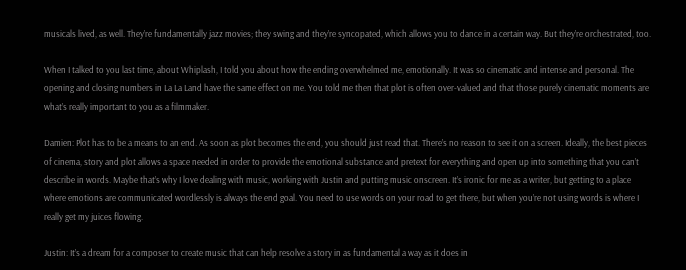musicals lived, as well. They’re fundamentally jazz movies; they swing and they’re syncopated, which allows you to dance in a certain way. But they’re orchestrated, too.

When I talked to you last time, about Whiplash, I told you about how the ending overwhelmed me, emotionally. It was so cinematic and intense and personal. The opening and closing numbers in La La Land have the same effect on me. You told me then that plot is often over-valued and that those purely cinematic moments are what’s really important to you as a filmmaker.

Damien: Plot has to be a means to an end. As soon as plot becomes the end, you should just read that. There’s no reason to see it on a screen. Ideally, the best pieces of cinema, story and plot allows a space needed in order to provide the emotional substance and pretext for everything and open up into something that you can’t describe in words. Maybe that’s why I love dealing with music, working with Justin and putting music onscreen. It’s ironic for me as a writer, but getting to a place where emotions are communicated wordlessly is always the end goal. You need to use words on your road to get there, but when you’re not using words is where I really get my juices flowing.

Justin: It’s a dream for a composer to create music that can help resolve a story in as fundamental a way as it does in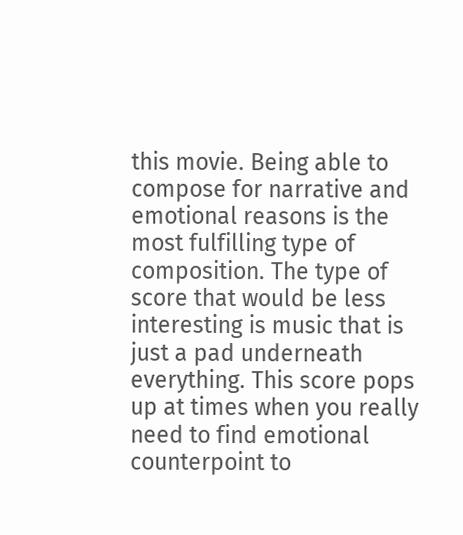this movie. Being able to compose for narrative and emotional reasons is the most fulfilling type of composition. The type of score that would be less interesting is music that is just a pad underneath everything. This score pops up at times when you really need to find emotional counterpoint to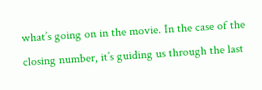what’s going on in the movie. In the case of the closing number, it’s guiding us through the last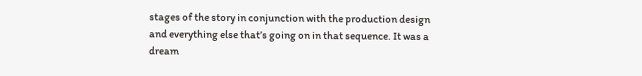stages of the story in conjunction with the production design and everything else that’s going on in that sequence. It was a dream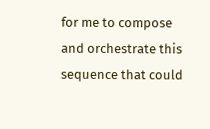for me to compose and orchestrate this sequence that could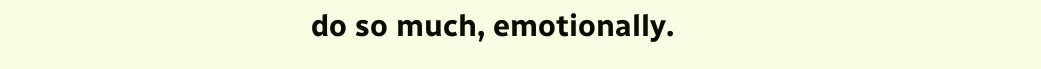do so much, emotionally.